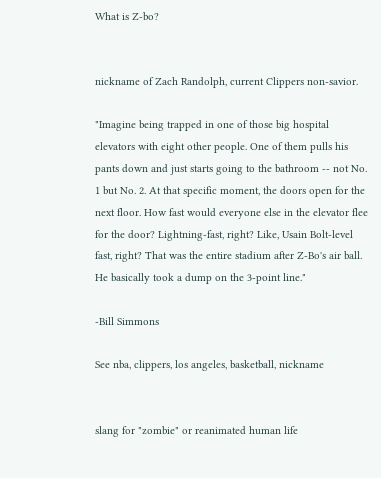What is Z-bo?


nickname of Zach Randolph, current Clippers non-savior.

"Imagine being trapped in one of those big hospital elevators with eight other people. One of them pulls his pants down and just starts going to the bathroom -- not No. 1 but No. 2. At that specific moment, the doors open for the next floor. How fast would everyone else in the elevator flee for the door? Lightning-fast, right? Like, Usain Bolt-level fast, right? That was the entire stadium after Z-Bo's air ball. He basically took a dump on the 3-point line."

-Bill Simmons

See nba, clippers, los angeles, basketball, nickname


slang for "zombie" or reanimated human life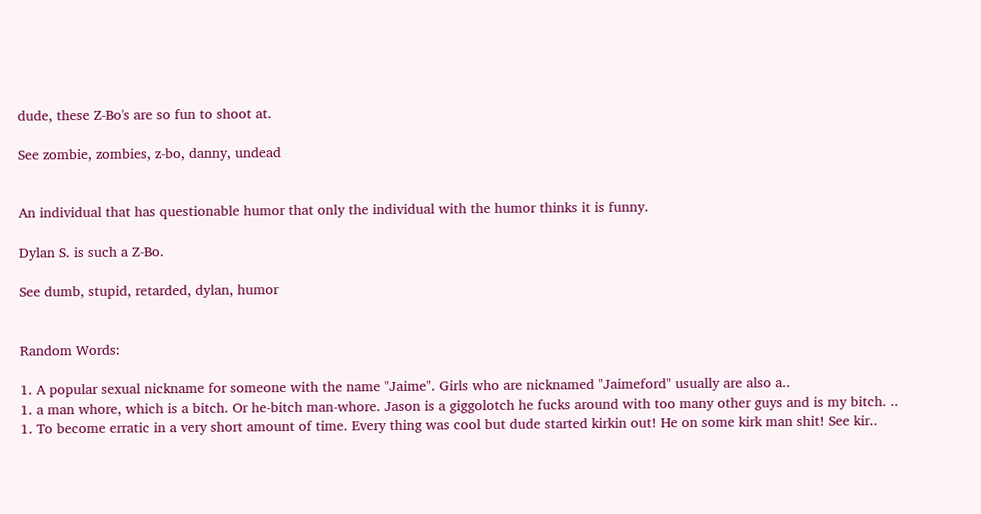dude, these Z-Bo's are so fun to shoot at.

See zombie, zombies, z-bo, danny, undead


An individual that has questionable humor that only the individual with the humor thinks it is funny.

Dylan S. is such a Z-Bo.

See dumb, stupid, retarded, dylan, humor


Random Words:

1. A popular sexual nickname for someone with the name "Jaime". Girls who are nicknamed "Jaimeford" usually are also a..
1. a man whore, which is a bitch. Or he-bitch man-whore. Jason is a giggolotch he fucks around with too many other guys and is my bitch. ..
1. To become erratic in a very short amount of time. Every thing was cool but dude started kirkin out! He on some kirk man shit! See kir..